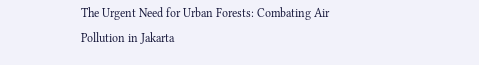The Urgent Need for Urban Forests: Combating Air Pollution in Jakarta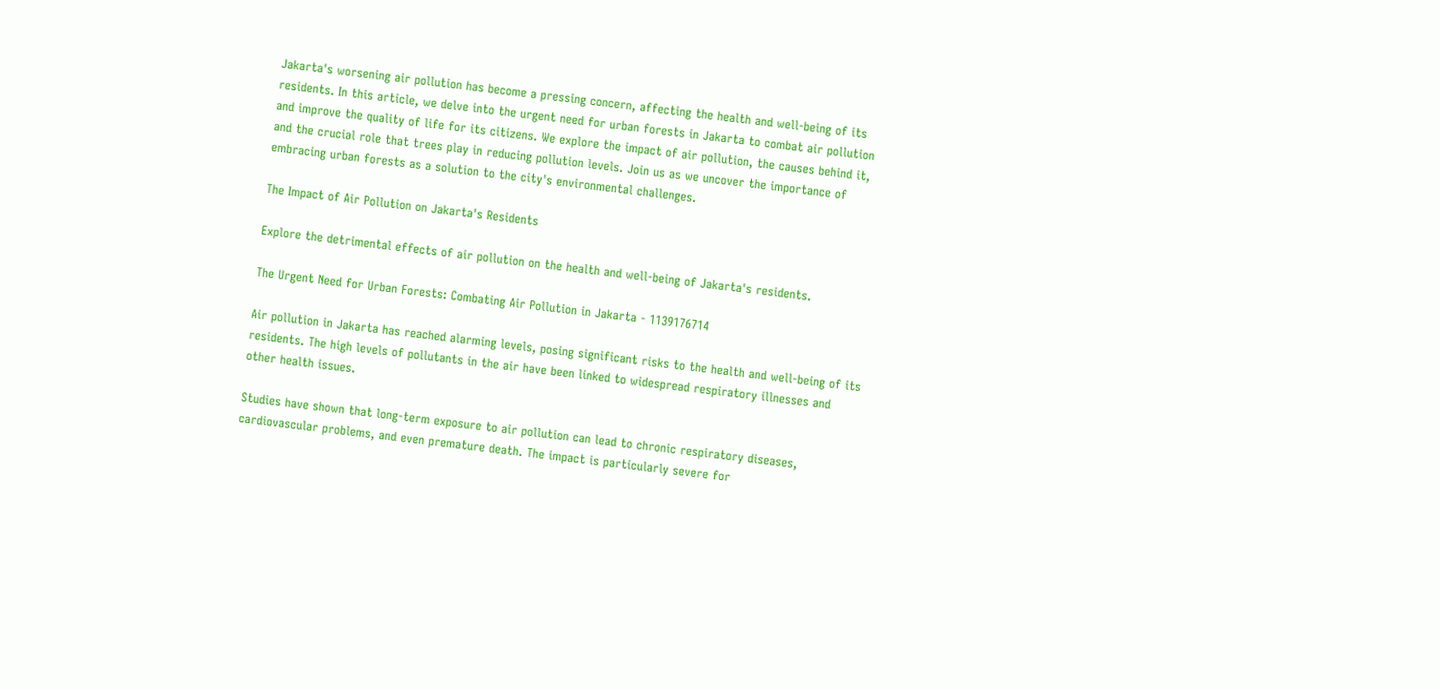Jakarta's worsening air pollution has become a pressing concern, affecting the health and well-being of its residents. In this article, we delve into the urgent need for urban forests in Jakarta to combat air pollution and improve the quality of life for its citizens. We explore the impact of air pollution, the causes behind it, and the crucial role that trees play in reducing pollution levels. Join us as we uncover the importance of embracing urban forests as a solution to the city's environmental challenges.

The Impact of Air Pollution on Jakarta's Residents

Explore the detrimental effects of air pollution on the health and well-being of Jakarta's residents.

The Urgent Need for Urban Forests: Combating Air Pollution in Jakarta - 1139176714

Air pollution in Jakarta has reached alarming levels, posing significant risks to the health and well-being of its residents. The high levels of pollutants in the air have been linked to widespread respiratory illnesses and other health issues.

Studies have shown that long-term exposure to air pollution can lead to chronic respiratory diseases, cardiovascular problems, and even premature death. The impact is particularly severe for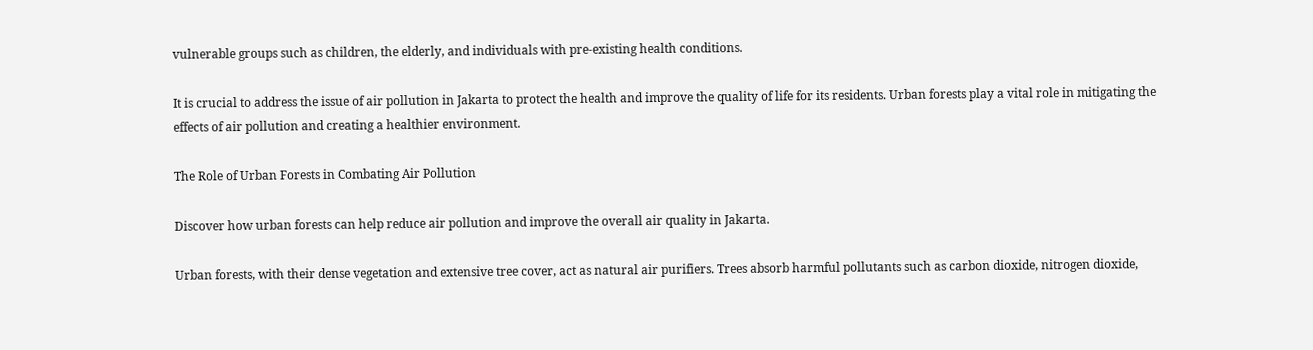vulnerable groups such as children, the elderly, and individuals with pre-existing health conditions.

It is crucial to address the issue of air pollution in Jakarta to protect the health and improve the quality of life for its residents. Urban forests play a vital role in mitigating the effects of air pollution and creating a healthier environment.

The Role of Urban Forests in Combating Air Pollution

Discover how urban forests can help reduce air pollution and improve the overall air quality in Jakarta.

Urban forests, with their dense vegetation and extensive tree cover, act as natural air purifiers. Trees absorb harmful pollutants such as carbon dioxide, nitrogen dioxide,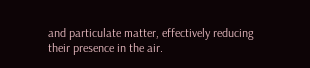and particulate matter, effectively reducing their presence in the air.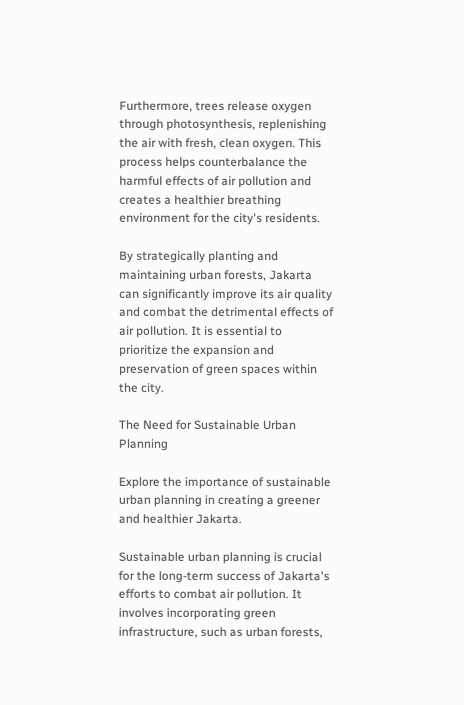Furthermore, trees release oxygen through photosynthesis, replenishing the air with fresh, clean oxygen. This process helps counterbalance the harmful effects of air pollution and creates a healthier breathing environment for the city's residents.

By strategically planting and maintaining urban forests, Jakarta can significantly improve its air quality and combat the detrimental effects of air pollution. It is essential to prioritize the expansion and preservation of green spaces within the city.

The Need for Sustainable Urban Planning

Explore the importance of sustainable urban planning in creating a greener and healthier Jakarta.

Sustainable urban planning is crucial for the long-term success of Jakarta's efforts to combat air pollution. It involves incorporating green infrastructure, such as urban forests,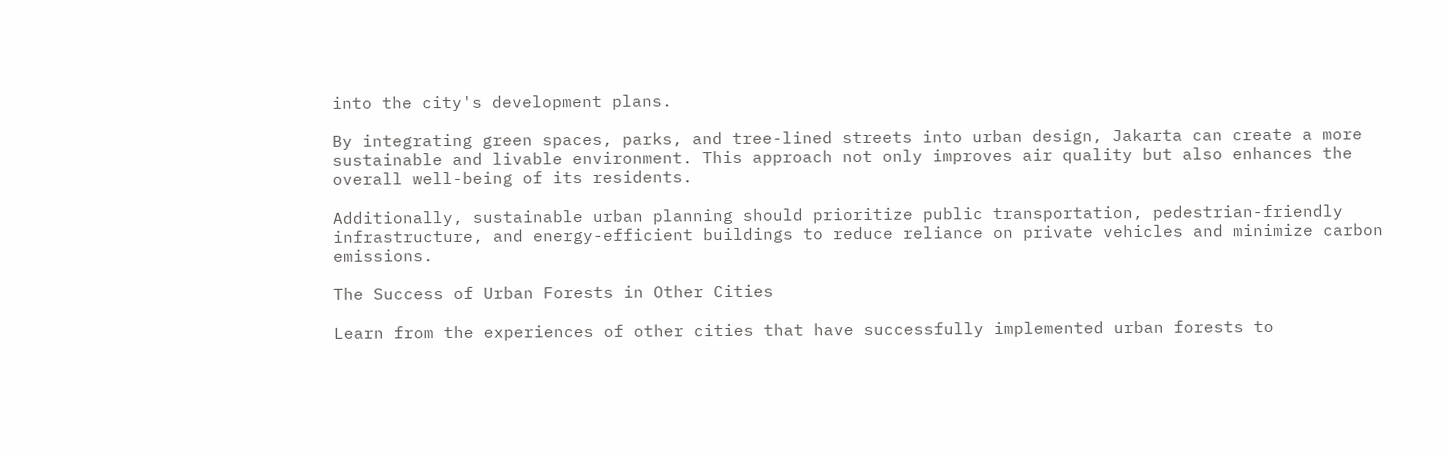into the city's development plans.

By integrating green spaces, parks, and tree-lined streets into urban design, Jakarta can create a more sustainable and livable environment. This approach not only improves air quality but also enhances the overall well-being of its residents.

Additionally, sustainable urban planning should prioritize public transportation, pedestrian-friendly infrastructure, and energy-efficient buildings to reduce reliance on private vehicles and minimize carbon emissions.

The Success of Urban Forests in Other Cities

Learn from the experiences of other cities that have successfully implemented urban forests to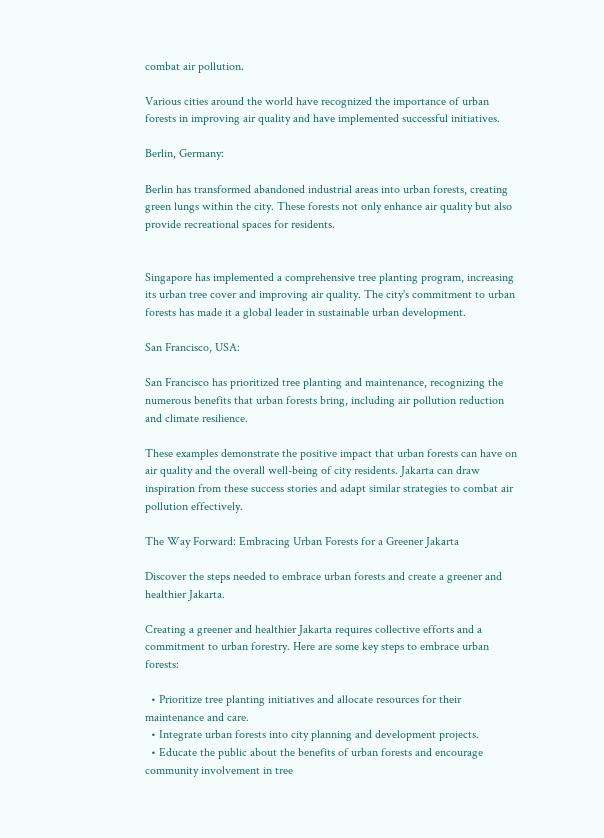combat air pollution.

Various cities around the world have recognized the importance of urban forests in improving air quality and have implemented successful initiatives.

Berlin, Germany:

Berlin has transformed abandoned industrial areas into urban forests, creating green lungs within the city. These forests not only enhance air quality but also provide recreational spaces for residents.


Singapore has implemented a comprehensive tree planting program, increasing its urban tree cover and improving air quality. The city's commitment to urban forests has made it a global leader in sustainable urban development.

San Francisco, USA:

San Francisco has prioritized tree planting and maintenance, recognizing the numerous benefits that urban forests bring, including air pollution reduction and climate resilience.

These examples demonstrate the positive impact that urban forests can have on air quality and the overall well-being of city residents. Jakarta can draw inspiration from these success stories and adapt similar strategies to combat air pollution effectively.

The Way Forward: Embracing Urban Forests for a Greener Jakarta

Discover the steps needed to embrace urban forests and create a greener and healthier Jakarta.

Creating a greener and healthier Jakarta requires collective efforts and a commitment to urban forestry. Here are some key steps to embrace urban forests:

  • Prioritize tree planting initiatives and allocate resources for their maintenance and care.
  • Integrate urban forests into city planning and development projects.
  • Educate the public about the benefits of urban forests and encourage community involvement in tree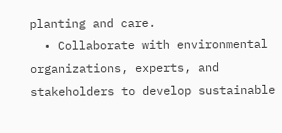planting and care.
  • Collaborate with environmental organizations, experts, and stakeholders to develop sustainable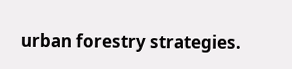urban forestry strategies.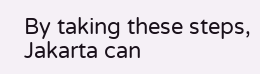By taking these steps, Jakarta can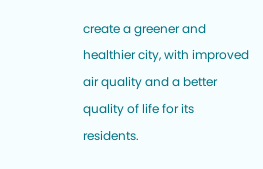create a greener and healthier city, with improved air quality and a better quality of life for its residents.